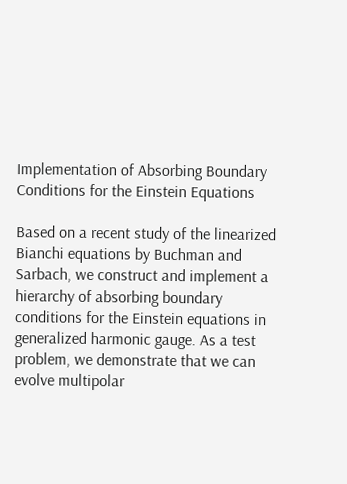Implementation of Absorbing Boundary Conditions for the Einstein Equations

Based on a recent study of the linearized Bianchi equations by Buchman and Sarbach, we construct and implement a hierarchy of absorbing boundary conditions for the Einstein equations in generalized harmonic gauge. As a test problem, we demonstrate that we can evolve multipolar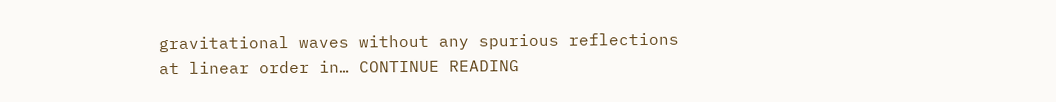gravitational waves without any spurious reflections at linear order in… CONTINUE READING